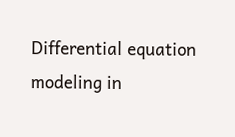Differential equation modeling in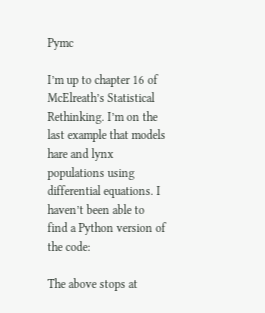Pymc

I’m up to chapter 16 of McElreath’s Statistical Rethinking. I’m on the last example that models hare and lynx populations using differential equations. I haven’t been able to find a Python version of the code:

The above stops at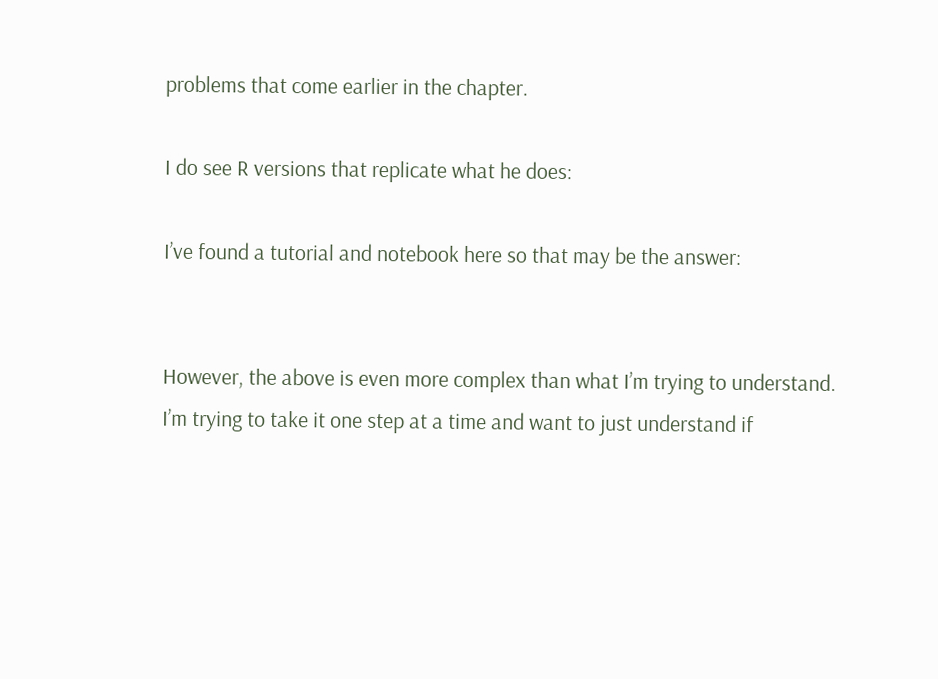problems that come earlier in the chapter.

I do see R versions that replicate what he does:

I’ve found a tutorial and notebook here so that may be the answer:


However, the above is even more complex than what I’m trying to understand. I’m trying to take it one step at a time and want to just understand if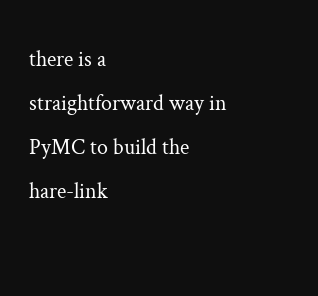there is a straightforward way in PyMC to build the hare-link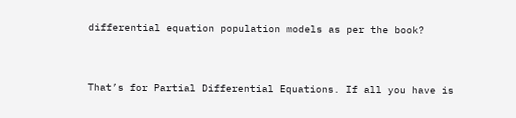differential equation population models as per the book?


That’s for Partial Differential Equations. If all you have is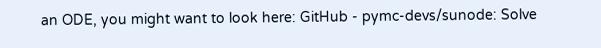an ODE, you might want to look here: GitHub - pymc-devs/sunode: Solve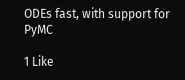ODEs fast, with support for PyMC

1 Like